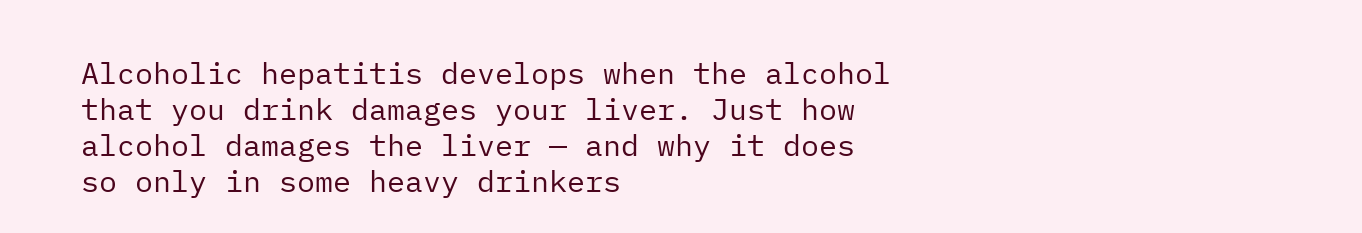Alcoholic hepatitis develops when the alcohol that you drink damages your liver. Just how alcohol damages the liver — and why it does so only in some heavy drinkers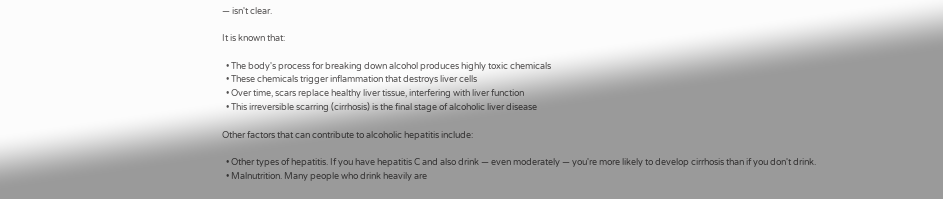— isn't clear.

It is known that:

  • The body's process for breaking down alcohol produces highly toxic chemicals
  • These chemicals trigger inflammation that destroys liver cells
  • Over time, scars replace healthy liver tissue, interfering with liver function
  • This irreversible scarring (cirrhosis) is the final stage of alcoholic liver disease

Other factors that can contribute to alcoholic hepatitis include:

  • Other types of hepatitis. If you have hepatitis C and also drink — even moderately — you're more likely to develop cirrhosis than if you don't drink.
  • Malnutrition. Many people who drink heavily are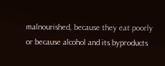malnourished, because they eat poorly or because alcohol and its byproducts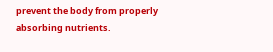prevent the body from properly absorbing nutrients.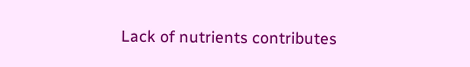Lack of nutrients contributes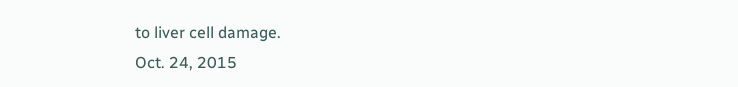to liver cell damage.
Oct. 24, 2015